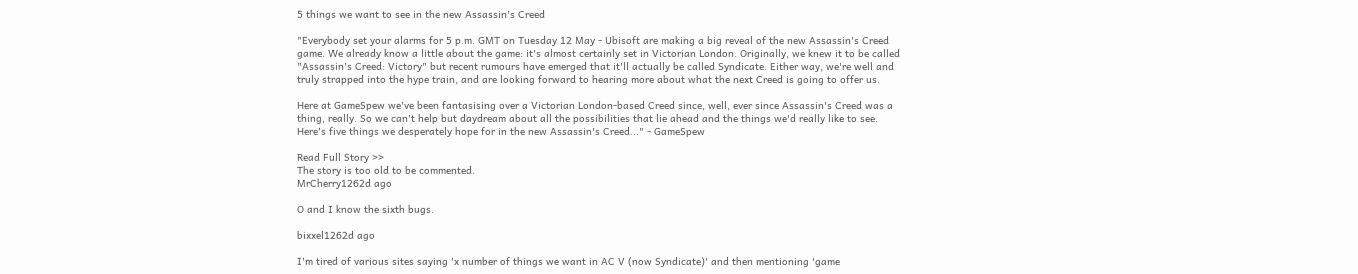5 things we want to see in the new Assassin's Creed

"Everybody set your alarms for 5 p.m. GMT on Tuesday 12 May - Ubisoft are making a big reveal of the new Assassin's Creed game. We already know a little about the game: it's almost certainly set in Victorian London. Originally, we knew it to be called "Assassin's Creed: Victory" but recent rumours have emerged that it'll actually be called Syndicate. Either way, we're well and truly strapped into the hype train, and are looking forward to hearing more about what the next Creed is going to offer us.

Here at GameSpew we've been fantasising over a Victorian London-based Creed since, well, ever since Assassin's Creed was a thing, really. So we can't help but daydream about all the possibilities that lie ahead and the things we'd really like to see. Here's five things we desperately hope for in the new Assassin's Creed..." - GameSpew

Read Full Story >>
The story is too old to be commented.
MrCherry1262d ago

O and I know the sixth bugs.

bixxel1262d ago

I'm tired of various sites saying 'x number of things we want in AC V (now Syndicate)' and then mentioning 'game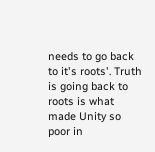needs to go back to it's roots'. Truth is going back to roots is what made Unity so poor in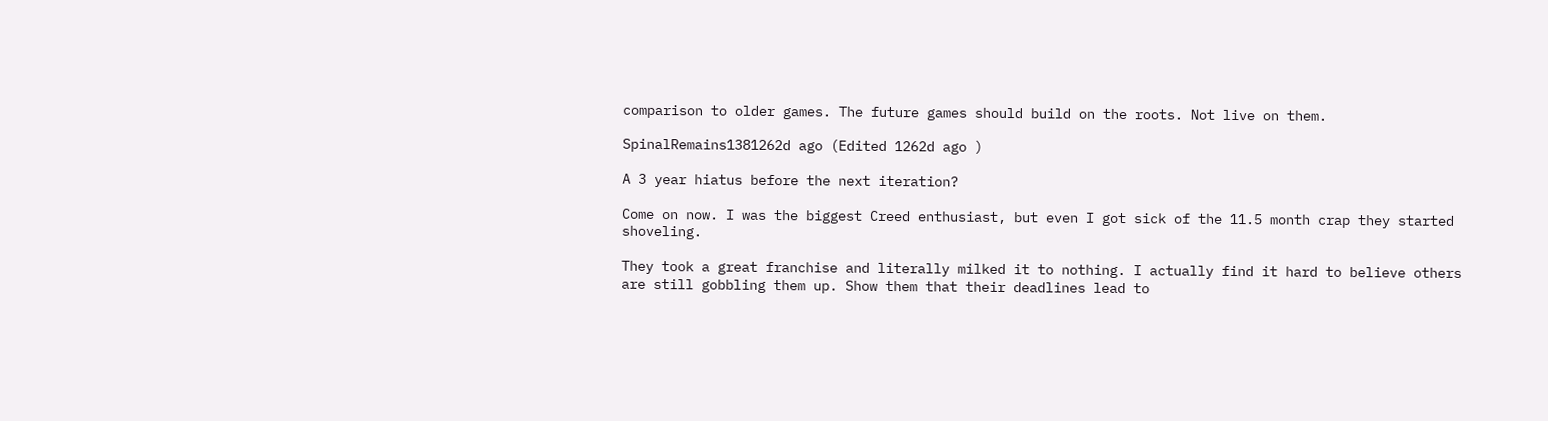comparison to older games. The future games should build on the roots. Not live on them.

SpinalRemains1381262d ago (Edited 1262d ago )

A 3 year hiatus before the next iteration?

Come on now. I was the biggest Creed enthusiast, but even I got sick of the 11.5 month crap they started shoveling.

They took a great franchise and literally milked it to nothing. I actually find it hard to believe others are still gobbling them up. Show them that their deadlines lead to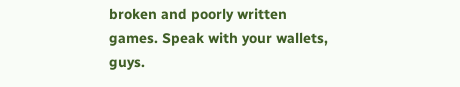broken and poorly written games. Speak with your wallets, guys.